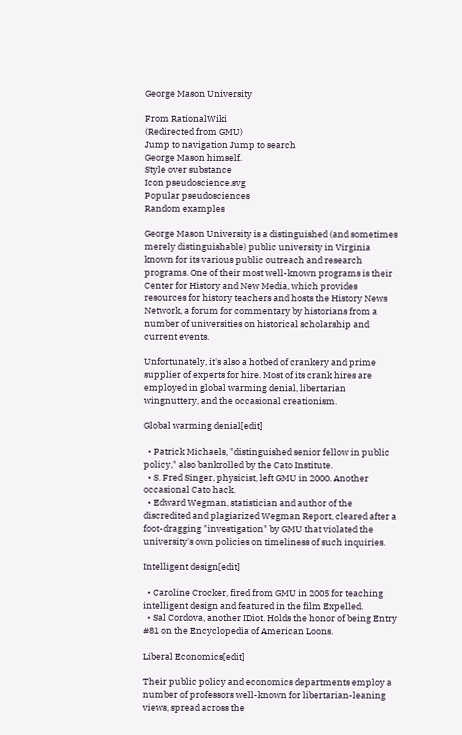George Mason University

From RationalWiki
(Redirected from GMU)
Jump to navigation Jump to search
George Mason himself.
Style over substance
Icon pseudoscience.svg
Popular pseudosciences
Random examples

George Mason University is a distinguished (and sometimes merely distinguishable) public university in Virginia known for its various public outreach and research programs. One of their most well-known programs is their Center for History and New Media, which provides resources for history teachers and hosts the History News Network, a forum for commentary by historians from a number of universities on historical scholarship and current events.

Unfortunately, it's also a hotbed of crankery and prime supplier of experts for hire. Most of its crank hires are employed in global warming denial, libertarian wingnuttery, and the occasional creationism.

Global warming denial[edit]

  • Patrick Michaels, "distinguished senior fellow in public policy," also bankrolled by the Cato Institute.
  • S. Fred Singer, physicist, left GMU in 2000. Another occasional Cato hack.
  • Edward Wegman, statistician and author of the discredited and plagiarized Wegman Report, cleared after a foot-dragging "investigation" by GMU that violated the university's own policies on timeliness of such inquiries.

Intelligent design[edit]

  • Caroline Crocker, fired from GMU in 2005 for teaching intelligent design and featured in the film Expelled.
  • Sal Cordova, another IDiot. Holds the honor of being Entry #81 on the Encyclopedia of American Loons.

Liberal Economics[edit]

Their public policy and economics departments employ a number of professors well-known for libertarian-leaning views, spread across the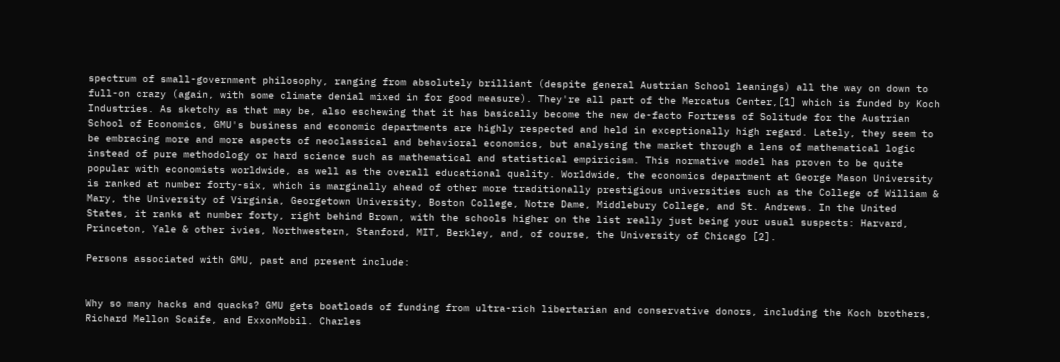spectrum of small-government philosophy, ranging from absolutely brilliant (despite general Austrian School leanings) all the way on down to full-on crazy (again, with some climate denial mixed in for good measure). They're all part of the Mercatus Center,[1] which is funded by Koch Industries. As sketchy as that may be, also eschewing that it has basically become the new de-facto Fortress of Solitude for the Austrian School of Economics, GMU's business and economic departments are highly respected and held in exceptionally high regard. Lately, they seem to be embracing more and more aspects of neoclassical and behavioral economics, but analysing the market through a lens of mathematical logic instead of pure methodology or hard science such as mathematical and statistical empiricism. This normative model has proven to be quite popular with economists worldwide, as well as the overall educational quality. Worldwide, the economics department at George Mason University is ranked at number forty-six, which is marginally ahead of other more traditionally prestigious universities such as the College of William & Mary, the University of Virginia, Georgetown University, Boston College, Notre Dame, Middlebury College, and St. Andrews. In the United States, it ranks at number forty, right behind Brown, with the schools higher on the list really just being your usual suspects: Harvard, Princeton, Yale & other ivies, Northwestern, Stanford, MIT, Berkley, and, of course, the University of Chicago [2].

Persons associated with GMU, past and present include:


Why so many hacks and quacks? GMU gets boatloads of funding from ultra-rich libertarian and conservative donors, including the Koch brothers, Richard Mellon Scaife, and ExxonMobil. Charles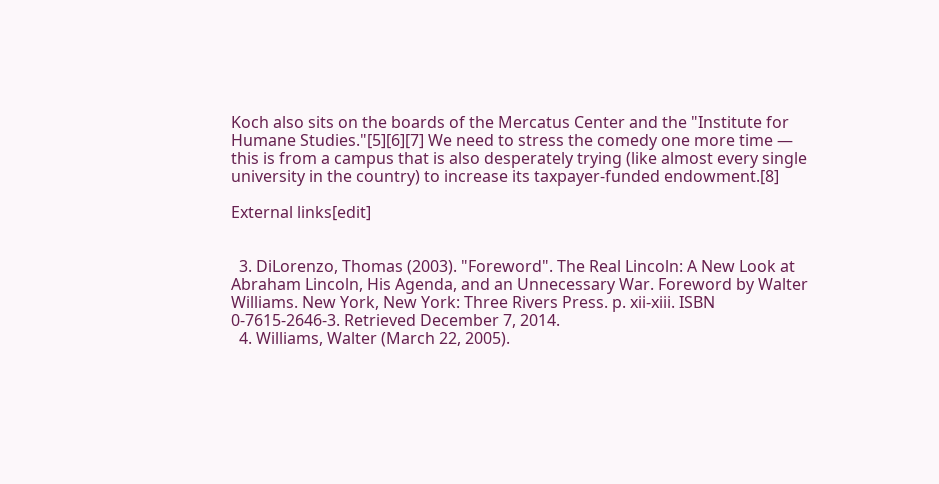Koch also sits on the boards of the Mercatus Center and the "Institute for Humane Studies."[5][6][7] We need to stress the comedy one more time — this is from a campus that is also desperately trying (like almost every single university in the country) to increase its taxpayer-funded endowment.[8]

External links[edit]


  3. DiLorenzo, Thomas (2003). "Foreword". The Real Lincoln: A New Look at Abraham Lincoln, His Agenda, and an Unnecessary War. Foreword by Walter Williams. New York, New York: Three Rivers Press. p. xii-xiii. ISBN 0-7615-2646-3. Retrieved December 7, 2014.
  4. Williams, Walter (March 22, 2005).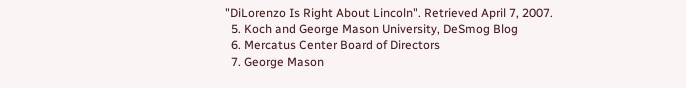"DiLorenzo Is Right About Lincoln". Retrieved April 7, 2007.
  5. Koch and George Mason University, DeSmog Blog
  6. Mercatus Center Board of Directors
  7. George Mason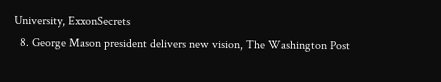University, ExxonSecrets
  8. George Mason president delivers new vision, The Washington Post